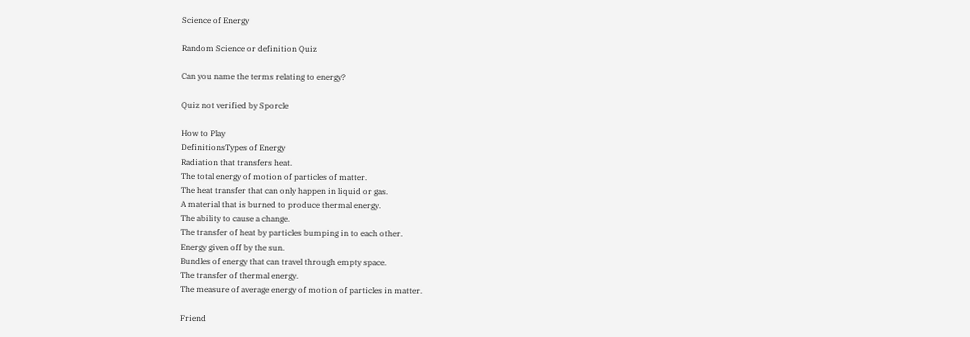Science of Energy

Random Science or definition Quiz

Can you name the terms relating to energy?

Quiz not verified by Sporcle

How to Play
DefinitionsTypes of Energy
Radiation that transfers heat.
The total energy of motion of particles of matter.
The heat transfer that can only happen in liquid or gas.
A material that is burned to produce thermal energy.
The ability to cause a change.
The transfer of heat by particles bumping in to each other.
Energy given off by the sun.
Bundles of energy that can travel through empty space.
The transfer of thermal energy.
The measure of average energy of motion of particles in matter.

Friend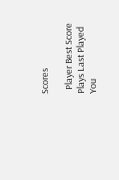Scores

  Player Best Score Plays Last Played
You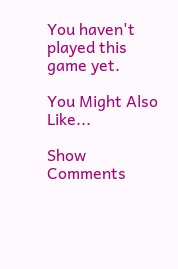You haven't played this game yet.

You Might Also Like...

Show Comments